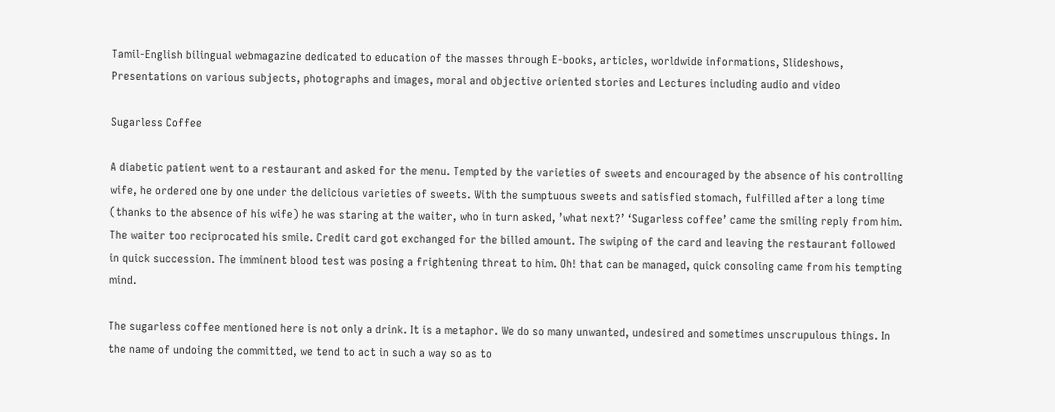Tamil-English bilingual webmagazine dedicated to education of the masses through E-books, articles, worldwide informations, Slideshows, Presentations on various subjects, photographs and images, moral and objective oriented stories and Lectures including audio and video

Sugarless Coffee

A diabetic patient went to a restaurant and asked for the menu. Tempted by the varieties of sweets and encouraged by the absence of his controlling wife, he ordered one by one under the delicious varieties of sweets. With the sumptuous sweets and satisfied stomach, fulfilled after a long time (thanks to the absence of his wife) he was staring at the waiter, who in turn asked, ’what next?’ ‘Sugarless coffee’ came the smiling reply from him. The waiter too reciprocated his smile. Credit card got exchanged for the billed amount. The swiping of the card and leaving the restaurant followed in quick succession. The imminent blood test was posing a frightening threat to him. Oh! that can be managed, quick consoling came from his tempting mind.

The sugarless coffee mentioned here is not only a drink. It is a metaphor. We do so many unwanted, undesired and sometimes unscrupulous things. In the name of undoing the committed, we tend to act in such a way so as to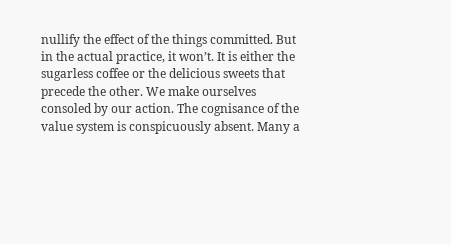nullify the effect of the things committed. But in the actual practice, it won’t. It is either the sugarless coffee or the delicious sweets that precede the other. We make ourselves consoled by our action. The cognisance of the value system is conspicuously absent. Many a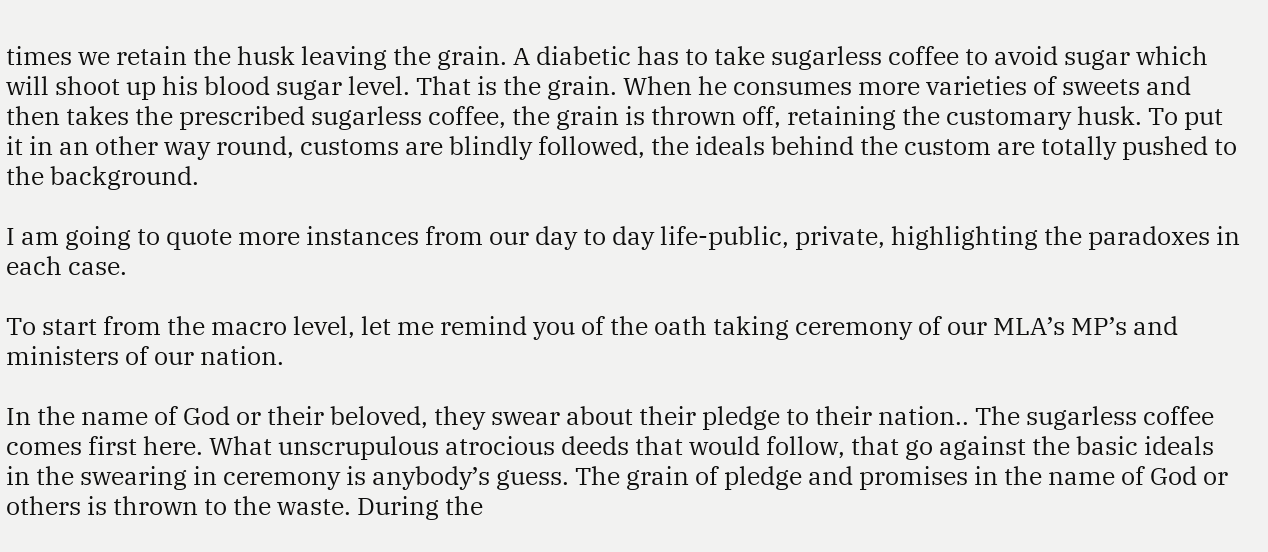times we retain the husk leaving the grain. A diabetic has to take sugarless coffee to avoid sugar which will shoot up his blood sugar level. That is the grain. When he consumes more varieties of sweets and then takes the prescribed sugarless coffee, the grain is thrown off, retaining the customary husk. To put it in an other way round, customs are blindly followed, the ideals behind the custom are totally pushed to the background.

I am going to quote more instances from our day to day life-public, private, highlighting the paradoxes in each case.

To start from the macro level, let me remind you of the oath taking ceremony of our MLA’s MP’s and ministers of our nation.

In the name of God or their beloved, they swear about their pledge to their nation.. The sugarless coffee comes first here. What unscrupulous atrocious deeds that would follow, that go against the basic ideals in the swearing in ceremony is anybody’s guess. The grain of pledge and promises in the name of God or others is thrown to the waste. During the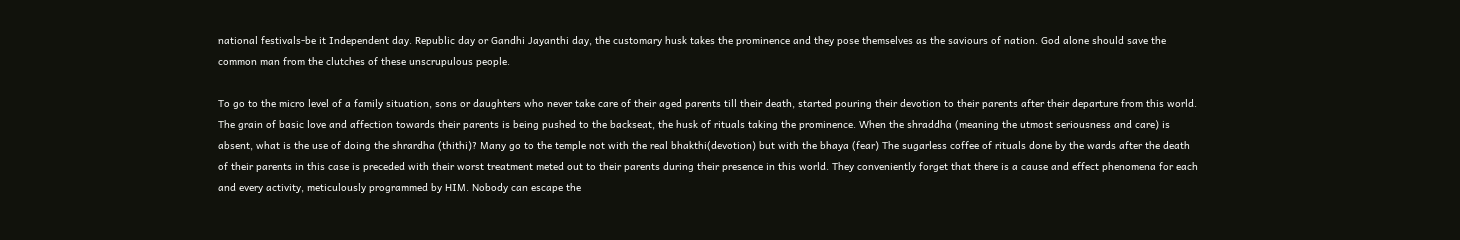national festivals-be it Independent day. Republic day or Gandhi Jayanthi day, the customary husk takes the prominence and they pose themselves as the saviours of nation. God alone should save the common man from the clutches of these unscrupulous people.

To go to the micro level of a family situation, sons or daughters who never take care of their aged parents till their death, started pouring their devotion to their parents after their departure from this world. The grain of basic love and affection towards their parents is being pushed to the backseat, the husk of rituals taking the prominence. When the shraddha (meaning the utmost seriousness and care) is absent, what is the use of doing the shrardha (thithi)? Many go to the temple not with the real bhakthi(devotion) but with the bhaya (fear) The sugarless coffee of rituals done by the wards after the death of their parents in this case is preceded with their worst treatment meted out to their parents during their presence in this world. They conveniently forget that there is a cause and effect phenomena for each and every activity, meticulously programmed by HIM. Nobody can escape the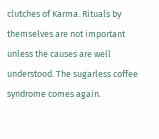clutches of Karma. Rituals by themselves are not important unless the causes are well understood. The sugarless coffee syndrome comes again.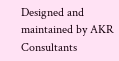Designed and maintained by AKR Consultants